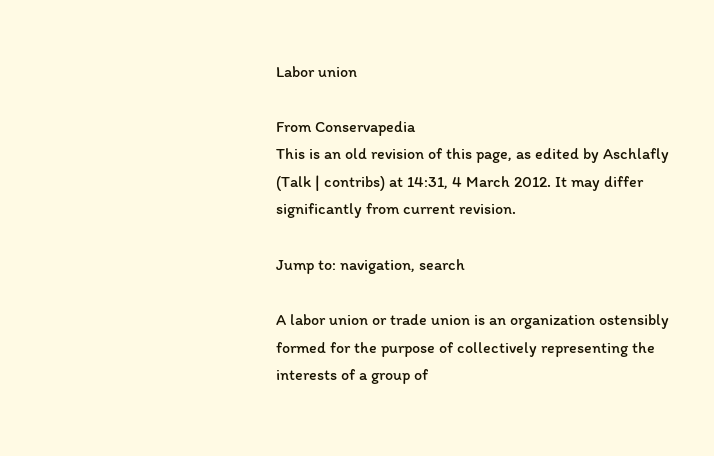Labor union

From Conservapedia
This is an old revision of this page, as edited by Aschlafly (Talk | contribs) at 14:31, 4 March 2012. It may differ significantly from current revision.

Jump to: navigation, search

A labor union or trade union is an organization ostensibly formed for the purpose of collectively representing the interests of a group of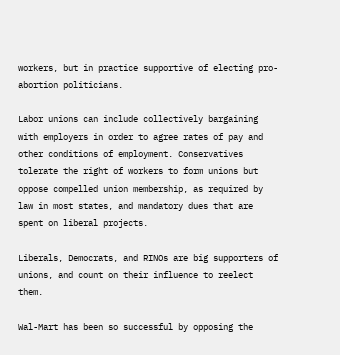workers, but in practice supportive of electing pro-abortion politicians.

Labor unions can include collectively bargaining with employers in order to agree rates of pay and other conditions of employment. Conservatives tolerate the right of workers to form unions but oppose compelled union membership, as required by law in most states, and mandatory dues that are spent on liberal projects.

Liberals, Democrats, and RINOs are big supporters of unions, and count on their influence to reelect them.

Wal-Mart has been so successful by opposing the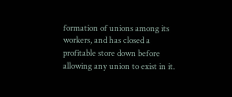formation of unions among its workers, and has closed a profitable store down before allowing any union to exist in it.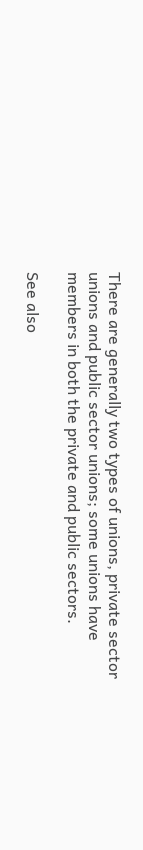There are generally two types of unions, private sector unions and public sector unions; some unions have members in both the private and public sectors.

See also